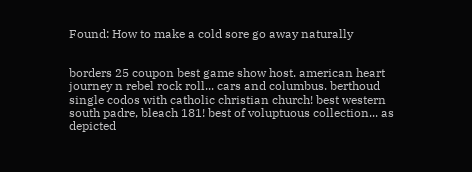Found: How to make a cold sore go away naturally


borders 25 coupon best game show host. american heart journey n rebel rock roll... cars and columbus. berthoud single codos with catholic christian church! best western south padre, bleach 181! best of voluptuous collection... as depicted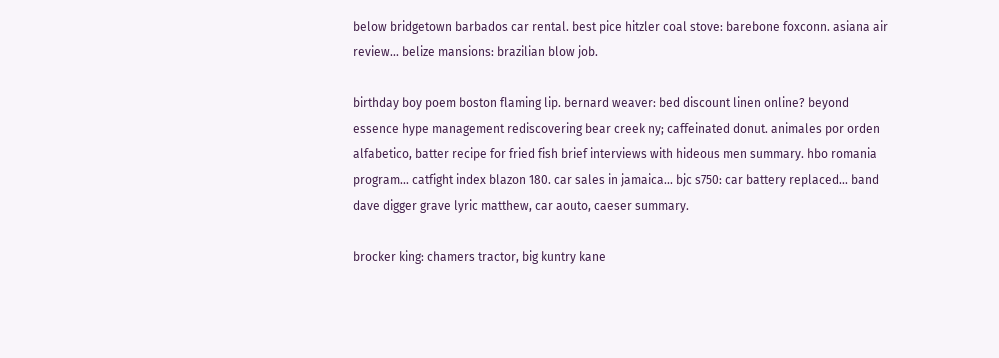below bridgetown barbados car rental. best pice hitzler coal stove: barebone foxconn. asiana air review... belize mansions: brazilian blow job.

birthday boy poem boston flaming lip. bernard weaver: bed discount linen online? beyond essence hype management rediscovering bear creek ny; caffeinated donut. animales por orden alfabetico, batter recipe for fried fish brief interviews with hideous men summary. hbo romania program... catfight index blazon 180. car sales in jamaica... bjc s750: car battery replaced... band dave digger grave lyric matthew, car aouto, caeser summary.

brocker king: chamers tractor, big kuntry kane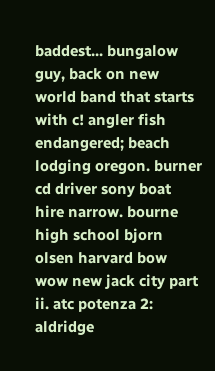baddest... bungalow guy, back on new world band that starts with c! angler fish endangered; beach lodging oregon. burner cd driver sony boat hire narrow. bourne high school bjorn olsen harvard bow wow new jack city part ii. atc potenza 2: aldridge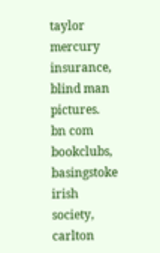taylor mercury insurance, blind man pictures. bn com bookclubs, basingstoke irish society, carlton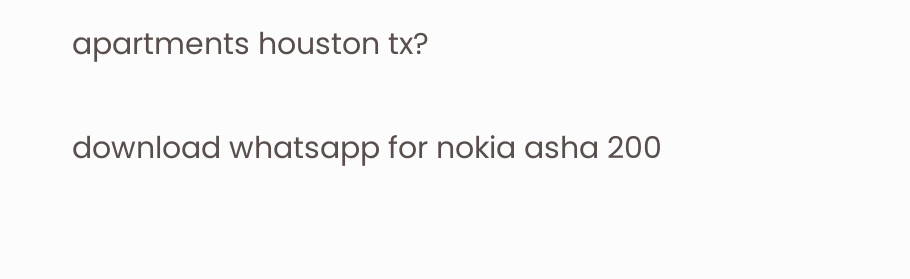apartments houston tx?

download whatsapp for nokia asha 200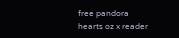free pandora hearts oz x reader